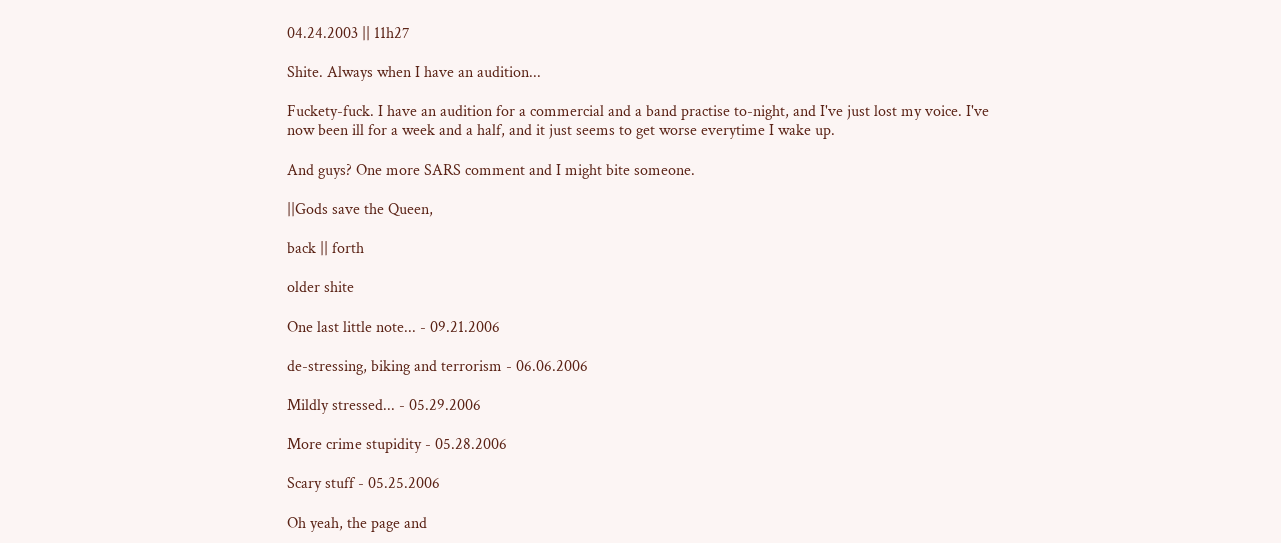04.24.2003 || 11h27

Shite. Always when I have an audition...

Fuckety-fuck. I have an audition for a commercial and a band practise to-night, and I've just lost my voice. I've now been ill for a week and a half, and it just seems to get worse everytime I wake up.

And guys? One more SARS comment and I might bite someone.

||Gods save the Queen,

back || forth

older shite

One last little note... - 09.21.2006

de-stressing, biking and terrorism - 06.06.2006

Mildly stressed... - 05.29.2006

More crime stupidity - 05.28.2006

Scary stuff - 05.25.2006

Oh yeah, the page and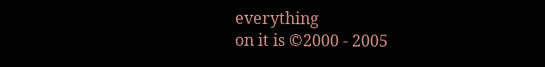everything
on it is ©2000 - 2005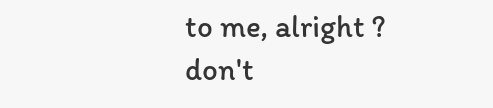to me, alright ?
don't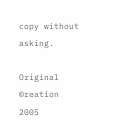copy without asking.

Original ©reation 2005